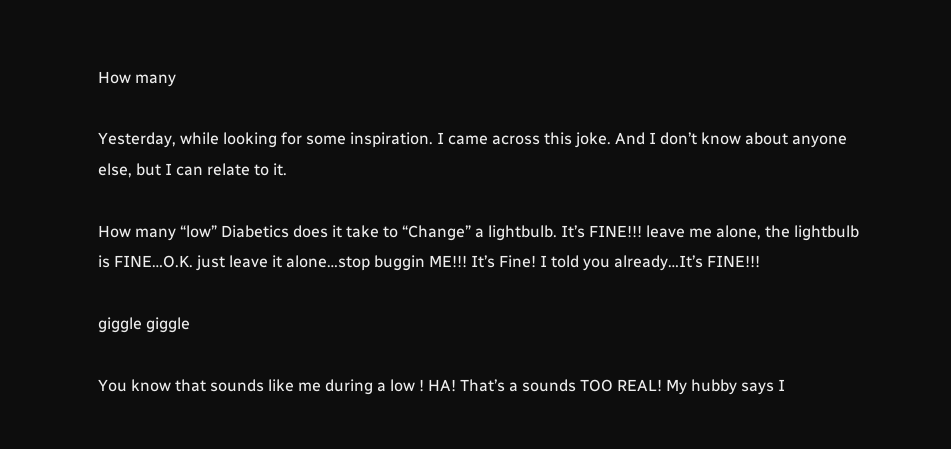How many

Yesterday, while looking for some inspiration. I came across this joke. And I don’t know about anyone else, but I can relate to it.

How many “low” Diabetics does it take to “Change” a lightbulb. It’s FINE!!! leave me alone, the lightbulb is FINE…O.K. just leave it alone…stop buggin ME!!! It’s Fine! I told you already…It’s FINE!!!

giggle giggle

You know that sounds like me during a low ! HA! That’s a sounds TOO REAL! My hubby says I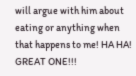will argue with him about eating or anything when that happens to me! HA HA! GREAT ONE!!!